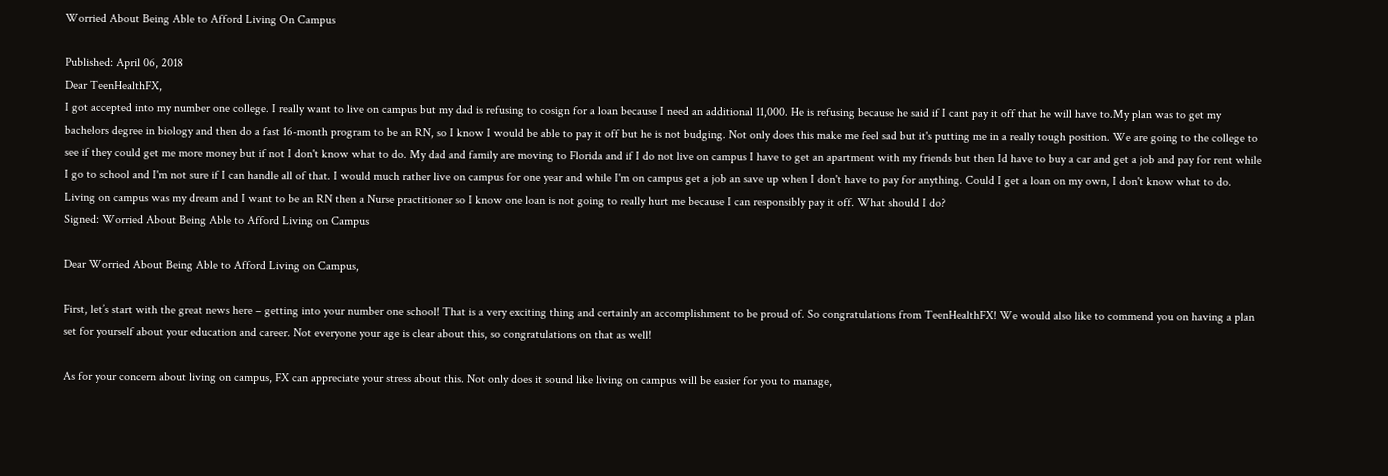Worried About Being Able to Afford Living On Campus

Published: April 06, 2018
Dear TeenHealthFX,
I got accepted into my number one college. I really want to live on campus but my dad is refusing to cosign for a loan because I need an additional 11,000. He is refusing because he said if I cant pay it off that he will have to.My plan was to get my bachelors degree in biology and then do a fast 16-month program to be an RN, so I know I would be able to pay it off but he is not budging. Not only does this make me feel sad but it's putting me in a really tough position. We are going to the college to see if they could get me more money but if not I don't know what to do. My dad and family are moving to Florida and if I do not live on campus I have to get an apartment with my friends but then Id have to buy a car and get a job and pay for rent while I go to school and I'm not sure if I can handle all of that. I would much rather live on campus for one year and while I'm on campus get a job an save up when I don't have to pay for anything. Could I get a loan on my own, I don't know what to do. Living on campus was my dream and I want to be an RN then a Nurse practitioner so I know one loan is not going to really hurt me because I can responsibly pay it off. What should I do?
Signed: Worried About Being Able to Afford Living on Campus

Dear Worried About Being Able to Afford Living on Campus,

First, let’s start with the great news here – getting into your number one school! That is a very exciting thing and certainly an accomplishment to be proud of. So congratulations from TeenHealthFX! We would also like to commend you on having a plan set for yourself about your education and career. Not everyone your age is clear about this, so congratulations on that as well!

As for your concern about living on campus, FX can appreciate your stress about this. Not only does it sound like living on campus will be easier for you to manage,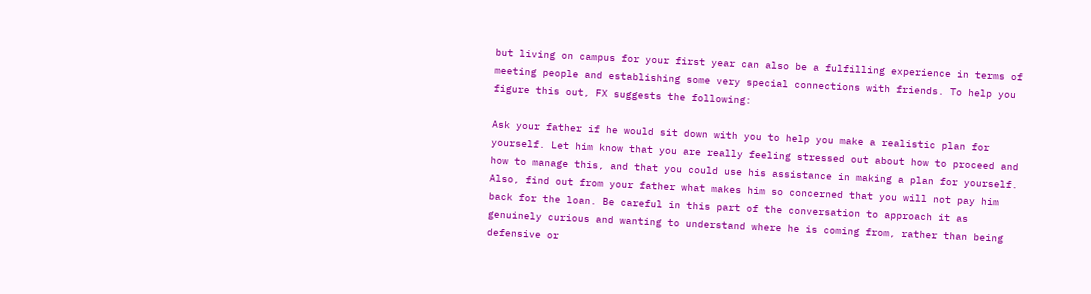but living on campus for your first year can also be a fulfilling experience in terms of meeting people and establishing some very special connections with friends. To help you figure this out, FX suggests the following:

Ask your father if he would sit down with you to help you make a realistic plan for yourself. Let him know that you are really feeling stressed out about how to proceed and how to manage this, and that you could use his assistance in making a plan for yourself. Also, find out from your father what makes him so concerned that you will not pay him back for the loan. Be careful in this part of the conversation to approach it as genuinely curious and wanting to understand where he is coming from, rather than being defensive or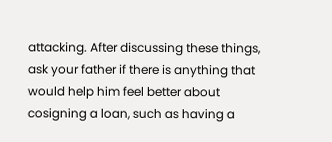attacking. After discussing these things, ask your father if there is anything that would help him feel better about cosigning a loan, such as having a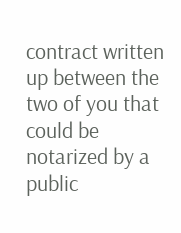contract written up between the two of you that could be notarized by a public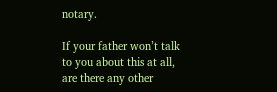notary.

If your father won’t talk to you about this at all, are there any other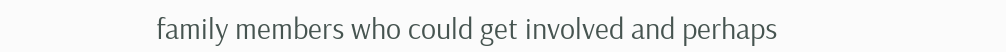family members who could get involved and perhaps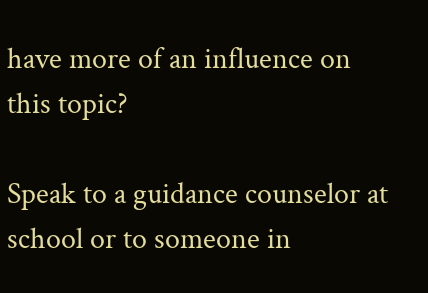have more of an influence on this topic?

Speak to a guidance counselor at school or to someone in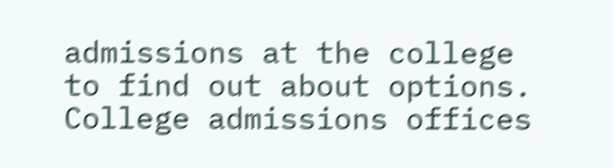admissions at the college to find out about options. College admissions offices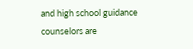and high school guidance counselors are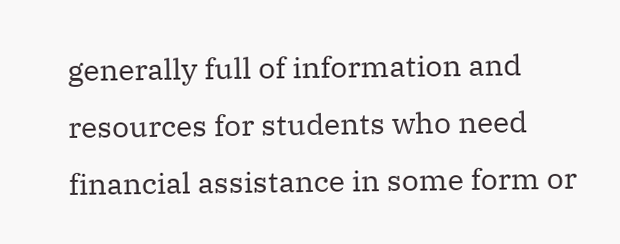generally full of information and resources for students who need financial assistance in some form or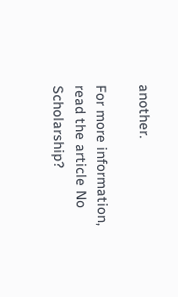another.

For more information, read the article No Scholarship?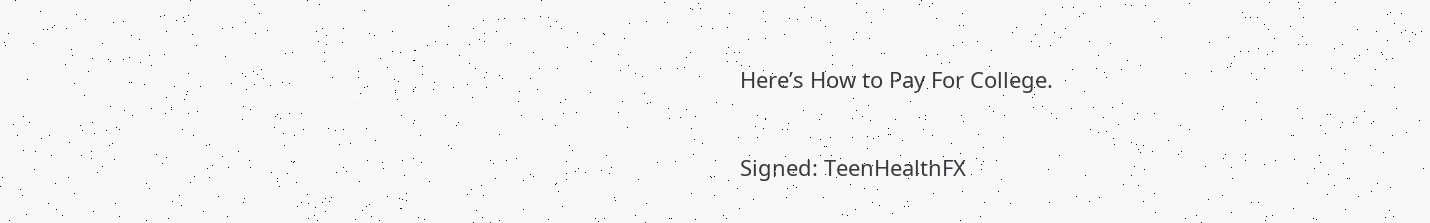Here’s How to Pay For College.

Signed: TeenHealthFX